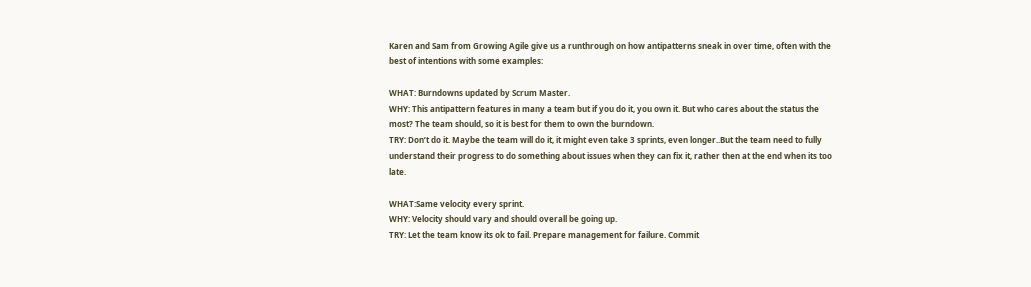Karen and Sam from Growing Agile give us a runthrough on how antipatterns sneak in over time, often with the best of intentions with some examples:

WHAT: Burndowns updated by Scrum Master.
WHY: This antipattern features in many a team but if you do it, you own it. But who cares about the status the most? The team should, so it is best for them to own the burndown.
TRY: Don’t do it. Maybe the team will do it, it might even take 3 sprints, even longer..But the team need to fully understand their progress to do something about issues when they can fix it, rather then at the end when its too late.

WHAT:Same velocity every sprint.
WHY: Velocity should vary and should overall be going up.
TRY: Let the team know its ok to fail. Prepare management for failure. Commit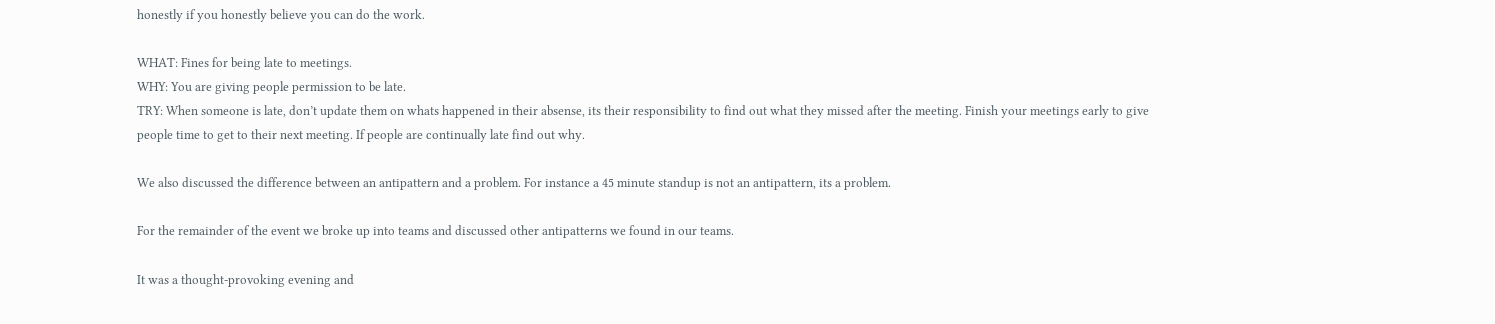honestly if you honestly believe you can do the work.

WHAT: Fines for being late to meetings.
WHY: You are giving people permission to be late.
TRY: When someone is late, don’t update them on whats happened in their absense, its their responsibility to find out what they missed after the meeting. Finish your meetings early to give people time to get to their next meeting. If people are continually late find out why.

We also discussed the difference between an antipattern and a problem. For instance a 45 minute standup is not an antipattern, its a problem.

For the remainder of the event we broke up into teams and discussed other antipatterns we found in our teams.

It was a thought-provoking evening and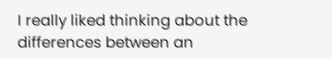I really liked thinking about the differences between an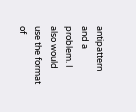antipattern and a problem. I also would use the format of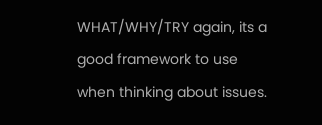WHAT/WHY/TRY again, its a good framework to use when thinking about issues.